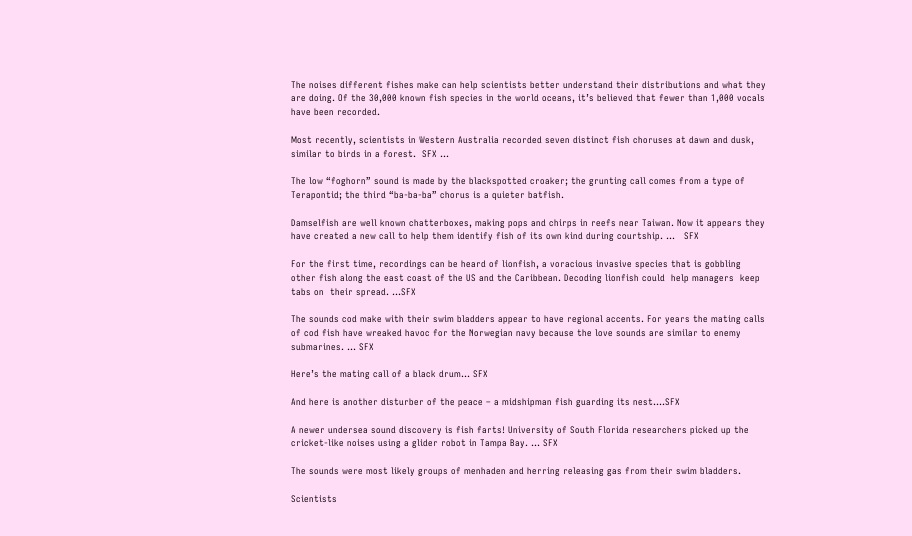The noises different fishes make can help scientists better understand their distributions and what they are doing. Of the 30,000 known fish species in the world oceans, it’s believed that fewer than 1,000 vocals have been recorded.

Most recently, scientists in Western Australia recorded seven distinct fish choruses at dawn and dusk, similar to birds in a forest.  SFX …

The low “foghorn” sound is made by the blackspotted croaker; the grunting call comes from a type of Terapontid; the third “ba-ba-ba” chorus is a quieter batfish.

Damselfish are well known chatterboxes, making pops and chirps in reefs near Taiwan. Now it appears they have created a new call to help them identify fish of its own kind during courtship. …   SFX

For the first time, recordings can be heard of lionfish, a voracious invasive species that is gobbling other fish along the east coast of the US and the Caribbean. Decoding lionfish could  help managers  keep tabs on  their spread. …SFX

The sounds cod make with their swim bladders appear to have regional accents. For years the mating calls of cod fish have wreaked havoc for the Norwegian navy because the love sounds are similar to enemy submarines. … SFX

Here’s the mating call of a black drum… SFX

And here is another disturber of the peace – a midshipman fish guarding its nest….SFX

A newer undersea sound discovery is fish farts! University of South Florida researchers picked up the cricket-like noises using a glider robot in Tampa Bay. … SFX

The sounds were most likely groups of menhaden and herring releasing gas from their swim bladders.

Scientists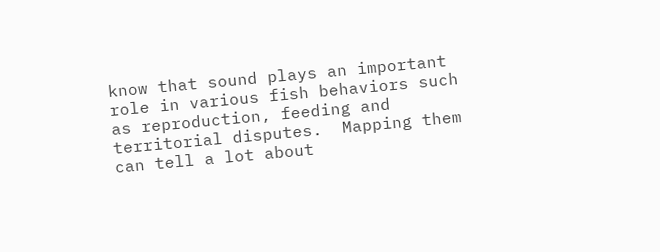know that sound plays an important role in various fish behaviors such as reproduction, feeding and territorial disputes.  Mapping them can tell a lot about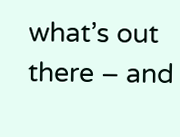what’s out there – and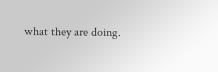what they are doing.